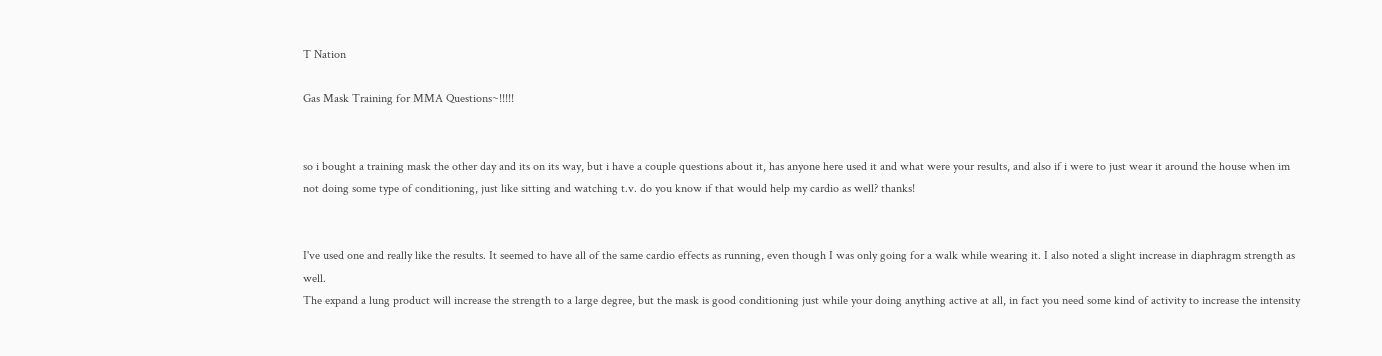T Nation

Gas Mask Training for MMA Questions~!!!!!


so i bought a training mask the other day and its on its way, but i have a couple questions about it, has anyone here used it and what were your results, and also if i were to just wear it around the house when im not doing some type of conditioning, just like sitting and watching t.v. do you know if that would help my cardio as well? thanks!


I've used one and really like the results. It seemed to have all of the same cardio effects as running, even though I was only going for a walk while wearing it. I also noted a slight increase in diaphragm strength as well.
The expand a lung product will increase the strength to a large degree, but the mask is good conditioning just while your doing anything active at all, in fact you need some kind of activity to increase the intensity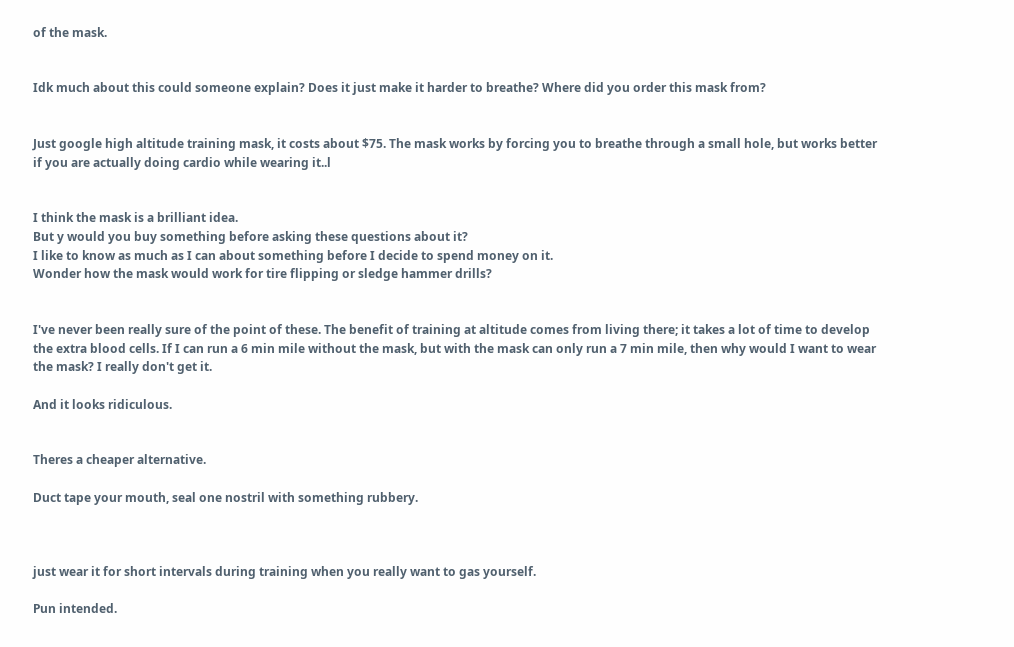of the mask.


Idk much about this could someone explain? Does it just make it harder to breathe? Where did you order this mask from?


Just google high altitude training mask, it costs about $75. The mask works by forcing you to breathe through a small hole, but works better if you are actually doing cardio while wearing it..l


I think the mask is a brilliant idea.
But y would you buy something before asking these questions about it?
I like to know as much as I can about something before I decide to spend money on it.
Wonder how the mask would work for tire flipping or sledge hammer drills?


I've never been really sure of the point of these. The benefit of training at altitude comes from living there; it takes a lot of time to develop the extra blood cells. If I can run a 6 min mile without the mask, but with the mask can only run a 7 min mile, then why would I want to wear the mask? I really don't get it.

And it looks ridiculous.


Theres a cheaper alternative.

Duct tape your mouth, seal one nostril with something rubbery.



just wear it for short intervals during training when you really want to gas yourself.

Pun intended.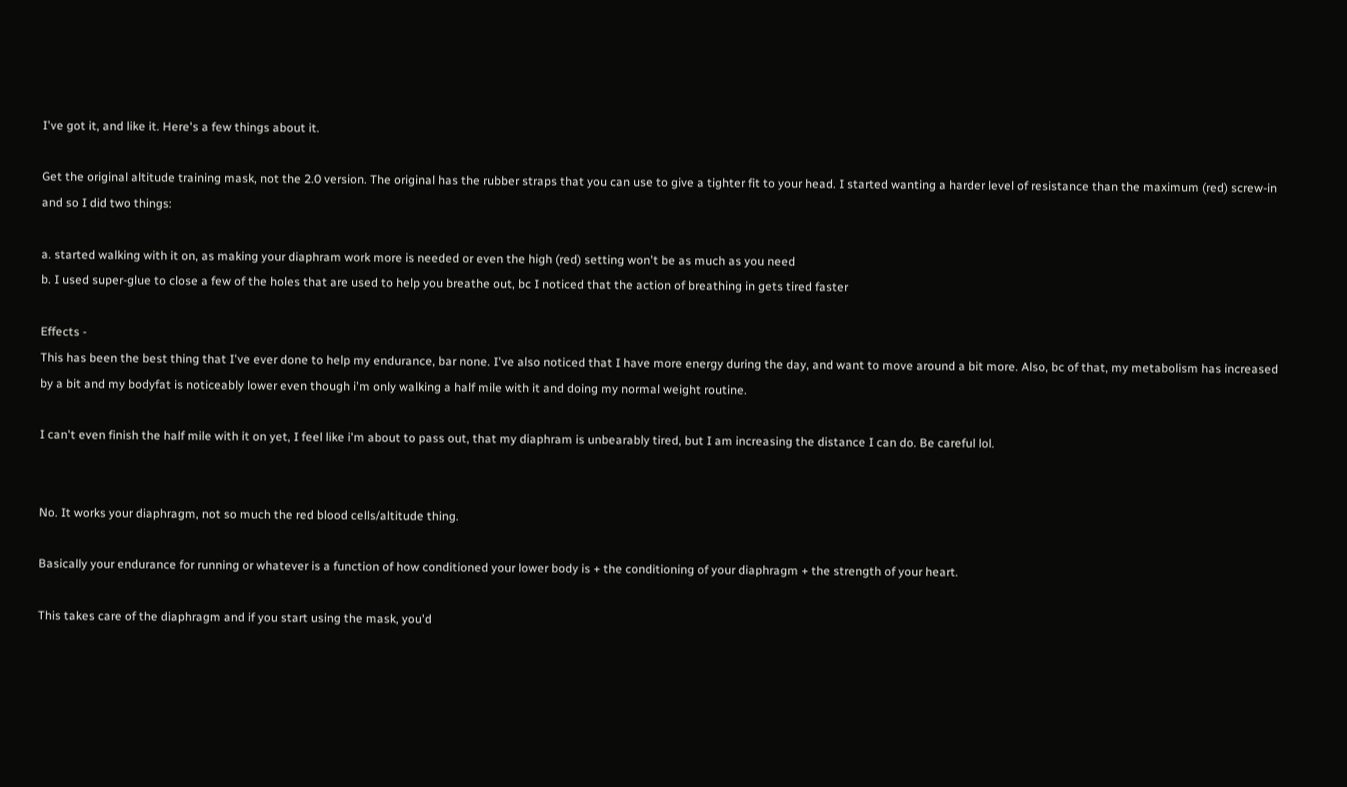I've got it, and like it. Here's a few things about it.

Get the original altitude training mask, not the 2.0 version. The original has the rubber straps that you can use to give a tighter fit to your head. I started wanting a harder level of resistance than the maximum (red) screw-in and so I did two things:

a. started walking with it on, as making your diaphram work more is needed or even the high (red) setting won't be as much as you need
b. I used super-glue to close a few of the holes that are used to help you breathe out, bc I noticed that the action of breathing in gets tired faster

Effects -
This has been the best thing that I've ever done to help my endurance, bar none. I've also noticed that I have more energy during the day, and want to move around a bit more. Also, bc of that, my metabolism has increased by a bit and my bodyfat is noticeably lower even though i'm only walking a half mile with it and doing my normal weight routine.

I can't even finish the half mile with it on yet, I feel like i'm about to pass out, that my diaphram is unbearably tired, but I am increasing the distance I can do. Be careful lol.


No. It works your diaphragm, not so much the red blood cells/altitude thing.

Basically your endurance for running or whatever is a function of how conditioned your lower body is + the conditioning of your diaphragm + the strength of your heart.

This takes care of the diaphragm and if you start using the mask, you'd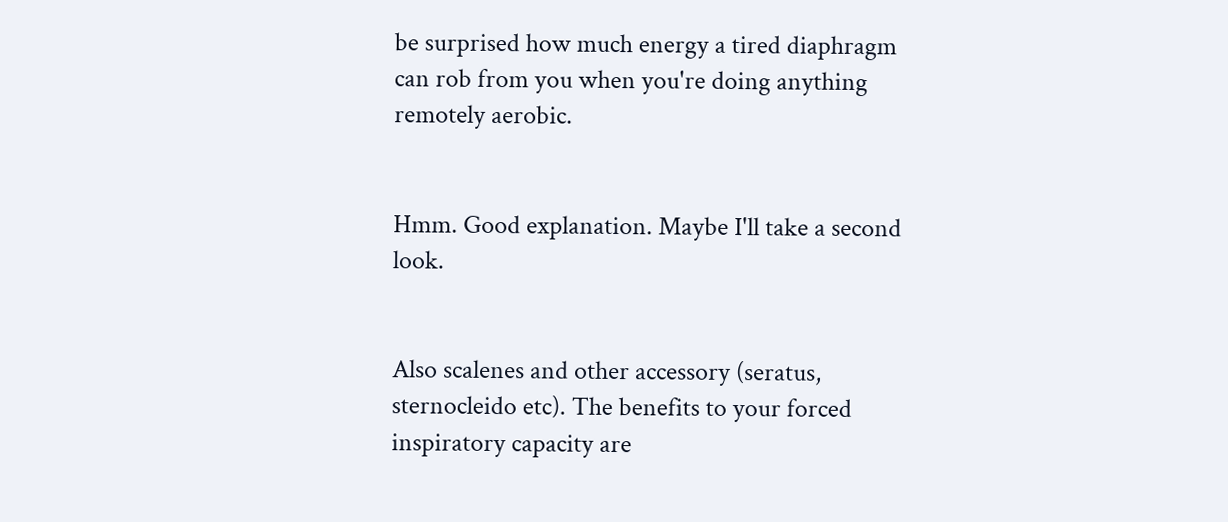be surprised how much energy a tired diaphragm can rob from you when you're doing anything remotely aerobic.


Hmm. Good explanation. Maybe I'll take a second look.


Also scalenes and other accessory (seratus, sternocleido etc). The benefits to your forced inspiratory capacity are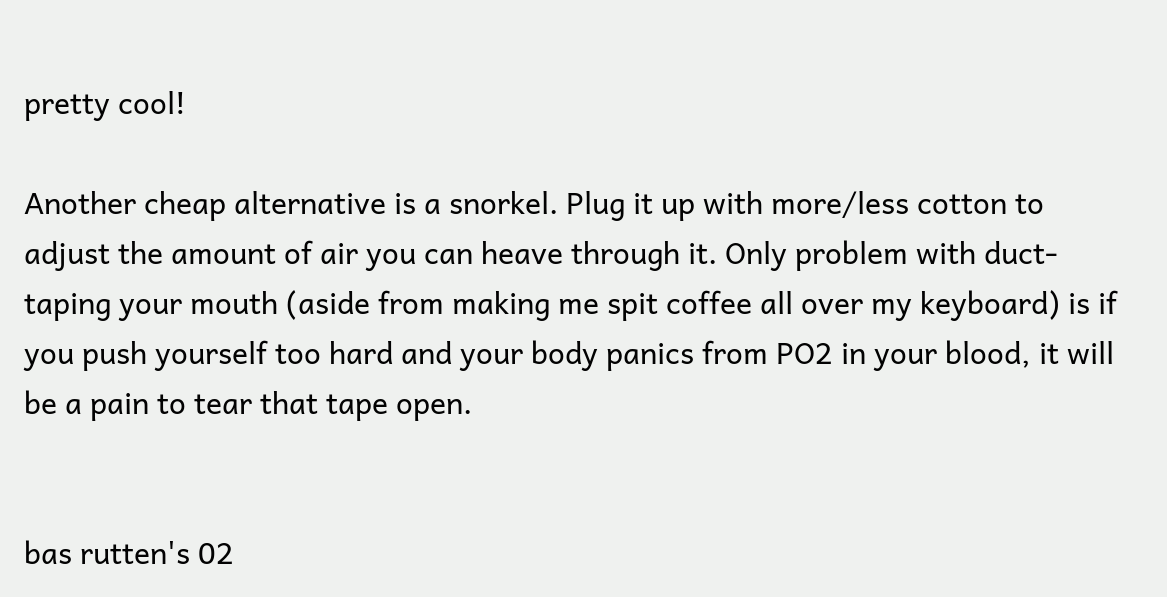pretty cool!

Another cheap alternative is a snorkel. Plug it up with more/less cotton to adjust the amount of air you can heave through it. Only problem with duct-taping your mouth (aside from making me spit coffee all over my keyboard) is if you push yourself too hard and your body panics from PO2 in your blood, it will be a pain to tear that tape open.


bas rutten's 02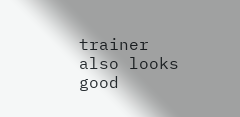trainer also looks good